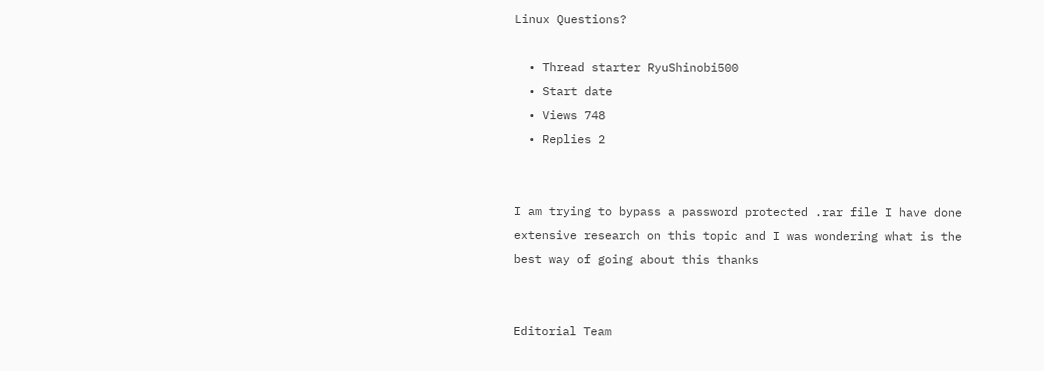Linux Questions?

  • Thread starter RyuShinobi500
  • Start date
  • Views 748
  • Replies 2


I am trying to bypass a password protected .rar file I have done extensive research on this topic and I was wondering what is the best way of going about this thanks


Editorial Team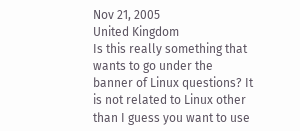Nov 21, 2005
United Kingdom
Is this really something that wants to go under the banner of Linux questions? It is not related to Linux other than I guess you want to use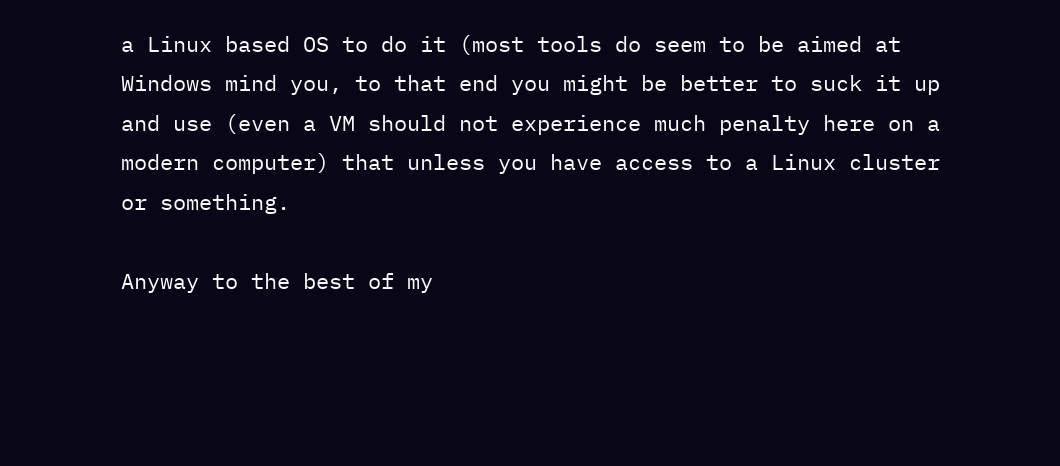a Linux based OS to do it (most tools do seem to be aimed at Windows mind you, to that end you might be better to suck it up and use (even a VM should not experience much penalty here on a modern computer) that unless you have access to a Linux cluster or something.

Anyway to the best of my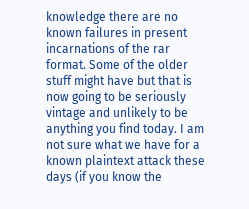knowledge there are no known failures in present incarnations of the rar format. Some of the older stuff might have but that is now going to be seriously vintage and unlikely to be anything you find today. I am not sure what we have for a known plaintext attack these days (if you know the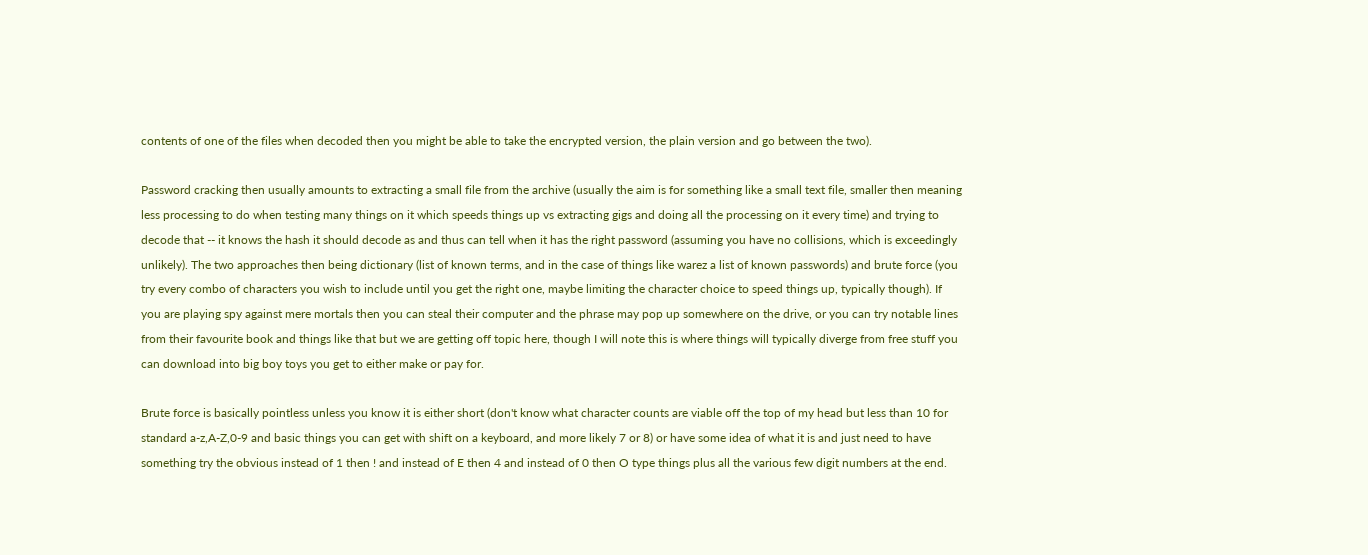contents of one of the files when decoded then you might be able to take the encrypted version, the plain version and go between the two).

Password cracking then usually amounts to extracting a small file from the archive (usually the aim is for something like a small text file, smaller then meaning less processing to do when testing many things on it which speeds things up vs extracting gigs and doing all the processing on it every time) and trying to decode that -- it knows the hash it should decode as and thus can tell when it has the right password (assuming you have no collisions, which is exceedingly unlikely). The two approaches then being dictionary (list of known terms, and in the case of things like warez a list of known passwords) and brute force (you try every combo of characters you wish to include until you get the right one, maybe limiting the character choice to speed things up, typically though). If you are playing spy against mere mortals then you can steal their computer and the phrase may pop up somewhere on the drive, or you can try notable lines from their favourite book and things like that but we are getting off topic here, though I will note this is where things will typically diverge from free stuff you can download into big boy toys you get to either make or pay for.

Brute force is basically pointless unless you know it is either short (don't know what character counts are viable off the top of my head but less than 10 for standard a-z,A-Z,0-9 and basic things you can get with shift on a keyboard, and more likely 7 or 8) or have some idea of what it is and just need to have something try the obvious instead of 1 then ! and instead of E then 4 and instead of 0 then O type things plus all the various few digit numbers at the end.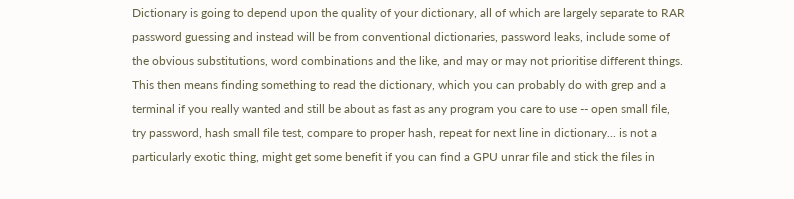Dictionary is going to depend upon the quality of your dictionary, all of which are largely separate to RAR password guessing and instead will be from conventional dictionaries, password leaks, include some of the obvious substitutions, word combinations and the like, and may or may not prioritise different things.
This then means finding something to read the dictionary, which you can probably do with grep and a terminal if you really wanted and still be about as fast as any program you care to use -- open small file, try password, hash small file test, compare to proper hash, repeat for next line in dictionary... is not a particularly exotic thing, might get some benefit if you can find a GPU unrar file and stick the files in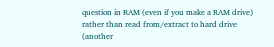question in RAM (even if you make a RAM drive) rather than read from/extract to hard drive (another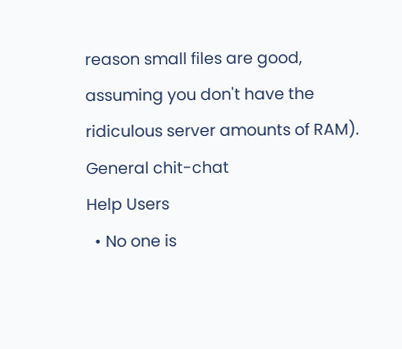reason small files are good, assuming you don't have the ridiculous server amounts of RAM).
General chit-chat
Help Users
  • No one is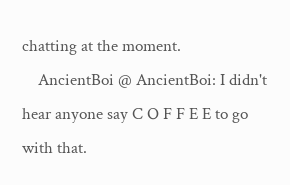chatting at the moment.
    AncientBoi @ AncientBoi: I didn't hear anyone say C O F F E E to go with that.